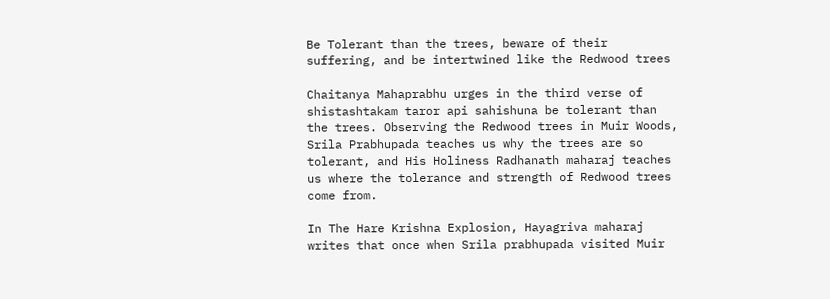Be Tolerant than the trees, beware of their suffering, and be intertwined like the Redwood trees

Chaitanya Mahaprabhu urges in the third verse of shistashtakam taror api sahishuna be tolerant than the trees. Observing the Redwood trees in Muir Woods, Srila Prabhupada teaches us why the trees are so tolerant, and His Holiness Radhanath maharaj teaches us where the tolerance and strength of Redwood trees come from.

In The Hare Krishna Explosion, Hayagriva maharaj writes that once when Srila prabhupada visited Muir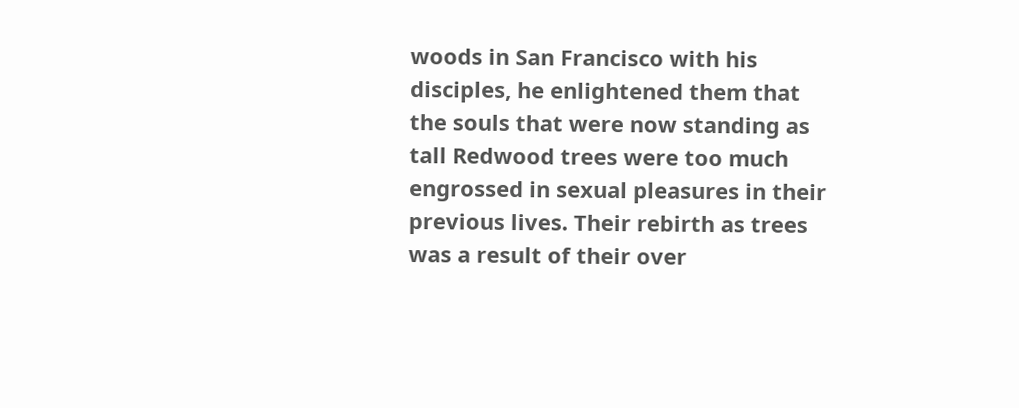woods in San Francisco with his disciples, he enlightened them that the souls that were now standing as tall Redwood trees were too much engrossed in sexual pleasures in their previous lives. Their rebirth as trees was a result of their over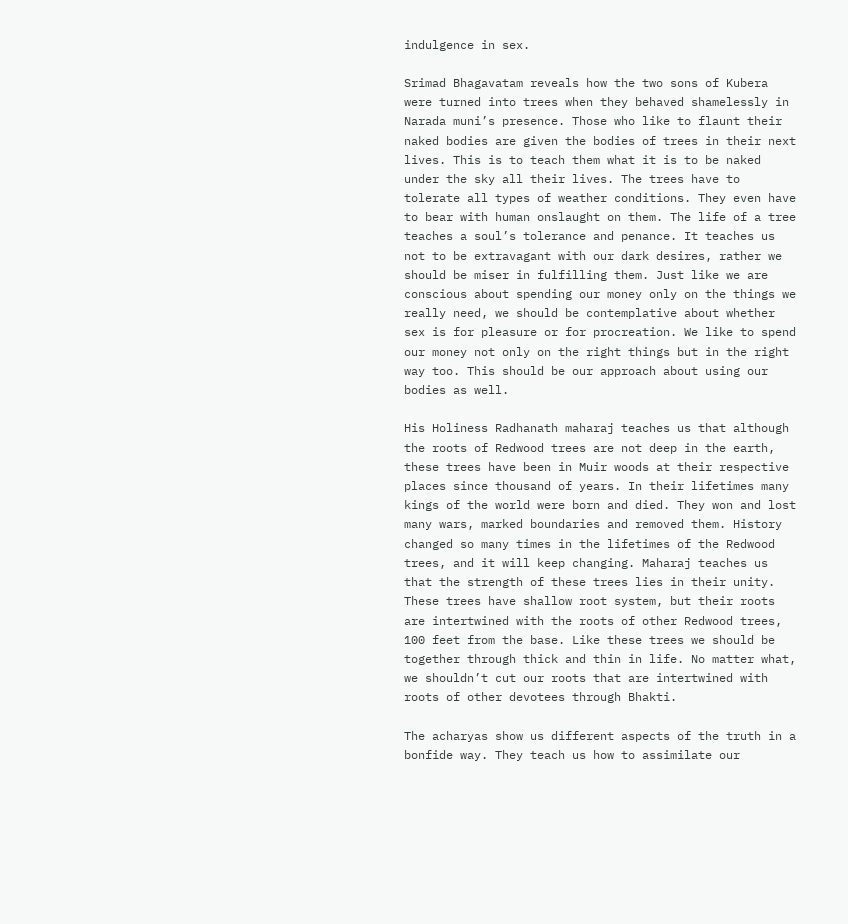indulgence in sex.

Srimad Bhagavatam reveals how the two sons of Kubera were turned into trees when they behaved shamelessly in Narada muni’s presence. Those who like to flaunt their naked bodies are given the bodies of trees in their next lives. This is to teach them what it is to be naked under the sky all their lives. The trees have to tolerate all types of weather conditions. They even have to bear with human onslaught on them. The life of a tree teaches a soul’s tolerance and penance. It teaches us not to be extravagant with our dark desires, rather we should be miser in fulfilling them. Just like we are conscious about spending our money only on the things we really need, we should be contemplative about whether sex is for pleasure or for procreation. We like to spend our money not only on the right things but in the right way too. This should be our approach about using our bodies as well.

His Holiness Radhanath maharaj teaches us that although the roots of Redwood trees are not deep in the earth, these trees have been in Muir woods at their respective places since thousand of years. In their lifetimes many kings of the world were born and died. They won and lost many wars, marked boundaries and removed them. History changed so many times in the lifetimes of the Redwood trees, and it will keep changing. Maharaj teaches us that the strength of these trees lies in their unity. These trees have shallow root system, but their roots are intertwined with the roots of other Redwood trees, 100 feet from the base. Like these trees we should be together through thick and thin in life. No matter what, we shouldn’t cut our roots that are intertwined with roots of other devotees through Bhakti.

The acharyas show us different aspects of the truth in a bonfide way. They teach us how to assimilate our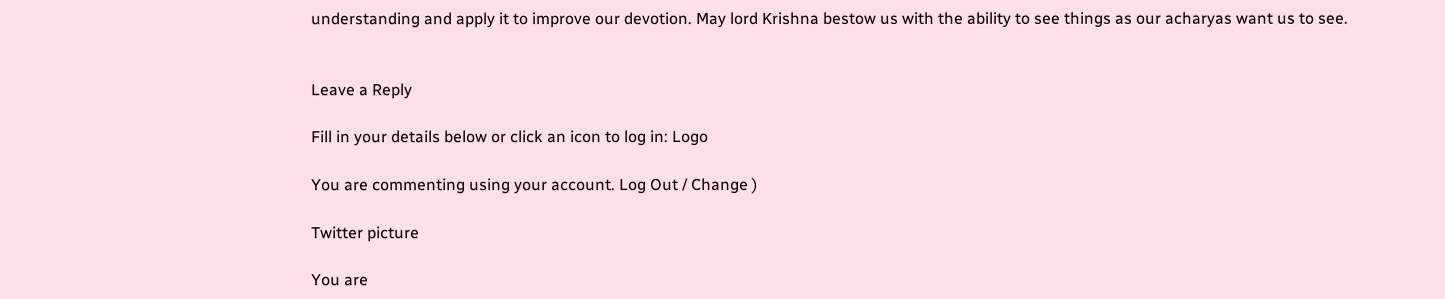understanding and apply it to improve our devotion. May lord Krishna bestow us with the ability to see things as our acharyas want us to see.


Leave a Reply

Fill in your details below or click an icon to log in: Logo

You are commenting using your account. Log Out / Change )

Twitter picture

You are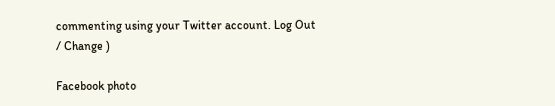commenting using your Twitter account. Log Out / Change )

Facebook photo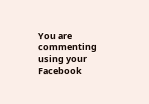You are commenting using your Facebook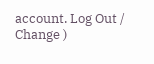account. Log Out / Change )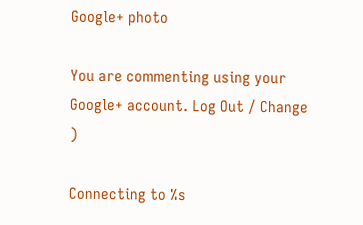Google+ photo

You are commenting using your Google+ account. Log Out / Change )

Connecting to %s